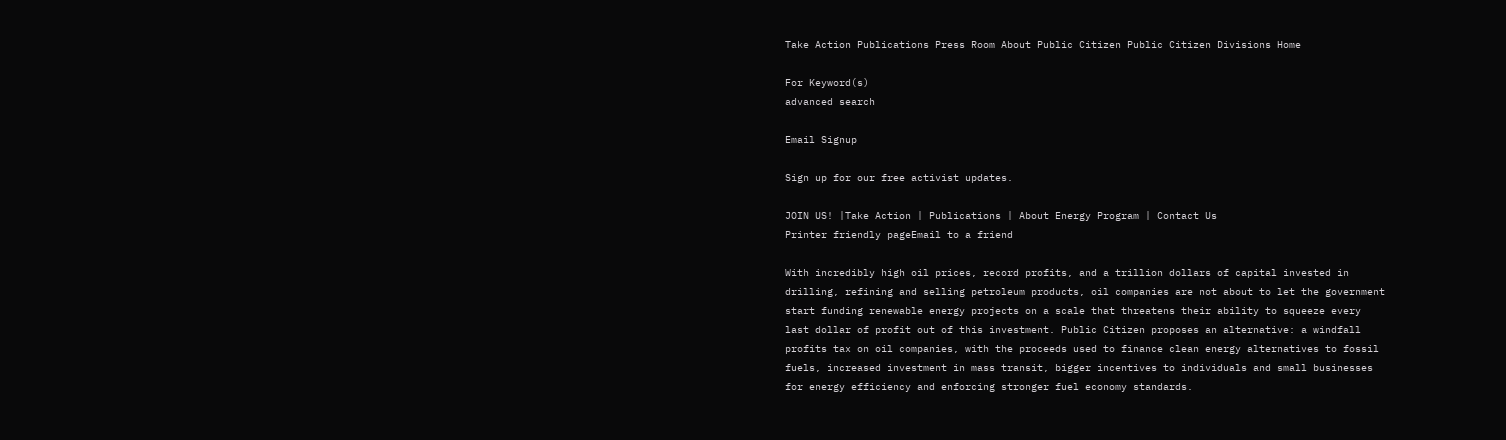Take Action Publications Press Room About Public Citizen Public Citizen Divisions Home

For Keyword(s)
advanced search

Email Signup

Sign up for our free activist updates.

JOIN US! |Take Action | Publications | About Energy Program | Contact Us
Printer friendly pageEmail to a friend

With incredibly high oil prices, record profits, and a trillion dollars of capital invested in drilling, refining and selling petroleum products, oil companies are not about to let the government start funding renewable energy projects on a scale that threatens their ability to squeeze every last dollar of profit out of this investment. Public Citizen proposes an alternative: a windfall profits tax on oil companies, with the proceeds used to finance clean energy alternatives to fossil fuels, increased investment in mass transit, bigger incentives to individuals and small businesses for energy efficiency and enforcing stronger fuel economy standards.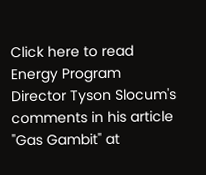Click here to read Energy Program Director Tyson Slocum's comments in his article "Gas Gambit" at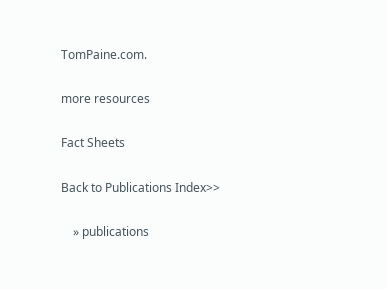TomPaine.com.

more resources

Fact Sheets

Back to Publications Index>>

    » publications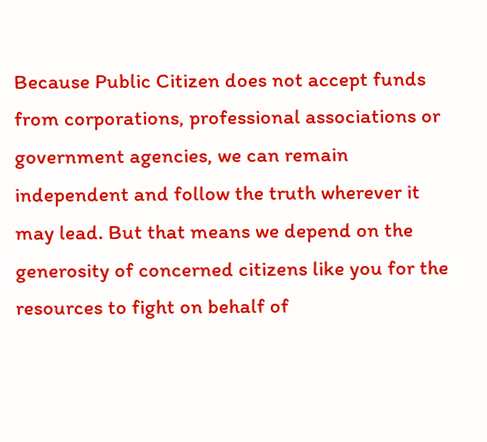Because Public Citizen does not accept funds from corporations, professional associations or government agencies, we can remain independent and follow the truth wherever it may lead. But that means we depend on the generosity of concerned citizens like you for the resources to fight on behalf of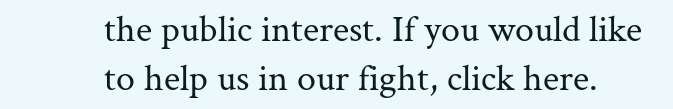the public interest. If you would like to help us in our fight, click here.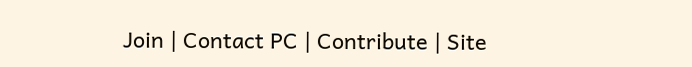Join | Contact PC | Contribute | Site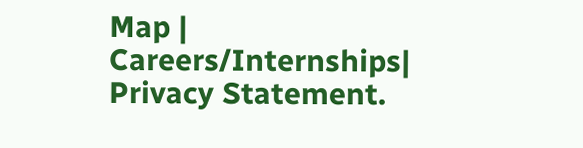Map | Careers/Internships| Privacy Statement.